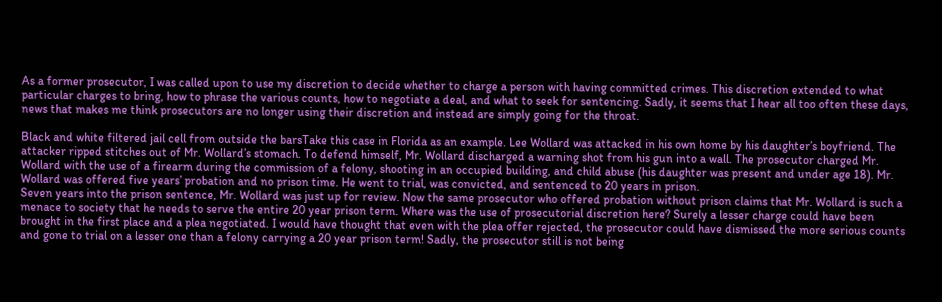As a former prosecutor, I was called upon to use my discretion to decide whether to charge a person with having committed crimes. This discretion extended to what particular charges to bring, how to phrase the various counts, how to negotiate a deal, and what to seek for sentencing. Sadly, it seems that I hear all too often these days, news that makes me think prosecutors are no longer using their discretion and instead are simply going for the throat.

Black and white filtered jail cell from outside the barsTake this case in Florida as an example. Lee Wollard was attacked in his own home by his daughter’s boyfriend. The attacker ripped stitches out of Mr. Wollard’s stomach. To defend himself, Mr. Wollard discharged a warning shot from his gun into a wall. The prosecutor charged Mr. Wollard with the use of a firearm during the commission of a felony, shooting in an occupied building, and child abuse (his daughter was present and under age 18). Mr. Wollard was offered five years’ probation and no prison time. He went to trial, was convicted, and sentenced to 20 years in prison.
Seven years into the prison sentence, Mr. Wollard was just up for review. Now the same prosecutor who offered probation without prison claims that Mr. Wollard is such a menace to society that he needs to serve the entire 20 year prison term. Where was the use of prosecutorial discretion here? Surely a lesser charge could have been brought in the first place and a plea negotiated. I would have thought that even with the plea offer rejected, the prosecutor could have dismissed the more serious counts and gone to trial on a lesser one than a felony carrying a 20 year prison term! Sadly, the prosecutor still is not being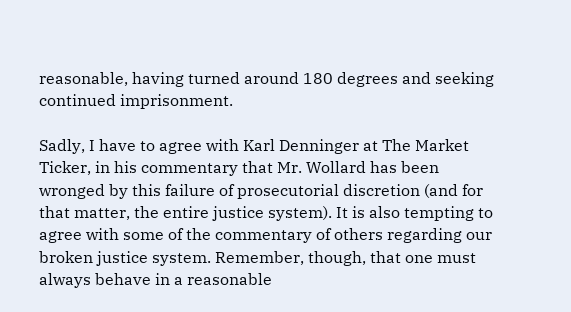reasonable, having turned around 180 degrees and seeking continued imprisonment.

Sadly, I have to agree with Karl Denninger at The Market Ticker, in his commentary that Mr. Wollard has been wronged by this failure of prosecutorial discretion (and for that matter, the entire justice system). It is also tempting to agree with some of the commentary of others regarding our broken justice system. Remember, though, that one must always behave in a reasonable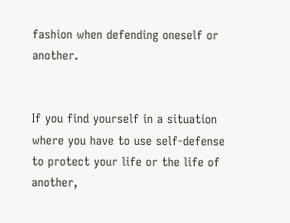fashion when defending oneself or another.


If you find yourself in a situation where you have to use self-defense to protect your life or the life of another,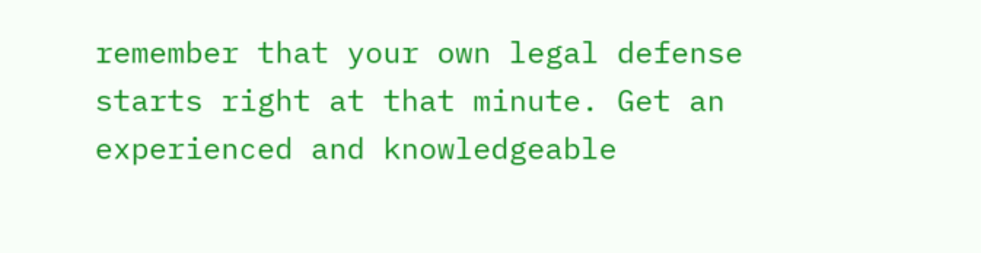remember that your own legal defense starts right at that minute. Get an experienced and knowledgeable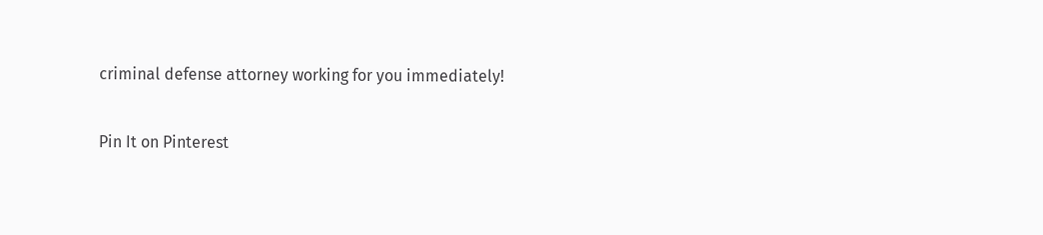criminal defense attorney working for you immediately!

Pin It on Pinterest